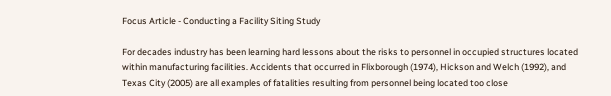Focus Article - Conducting a Facility Siting Study

For decades industry has been learning hard lessons about the risks to personnel in occupied structures located within manufacturing facilities. Accidents that occurred in Flixborough (1974), Hickson and Welch (1992), and Texas City (2005) are all examples of fatalities resulting from personnel being located too close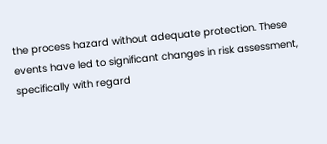the process hazard without adequate protection. These events have led to significant changes in risk assessment, specifically with regard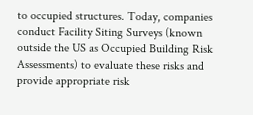to occupied structures. Today, companies conduct Facility Siting Surveys (known outside the US as Occupied Building Risk Assessments) to evaluate these risks and provide appropriate risk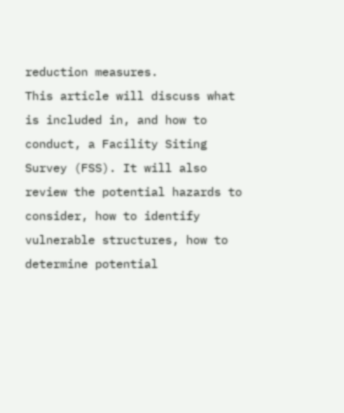reduction measures.
This article will discuss what is included in, and how to conduct, a Facility Siting Survey (FSS). It will also review the potential hazards to consider, how to identify vulnerable structures, how to determine potential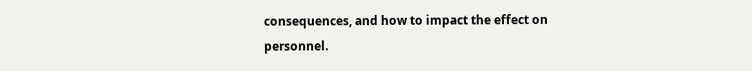consequences, and how to impact the effect on personnel.